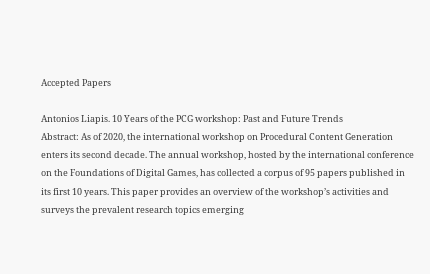Accepted Papers

Antonios Liapis. 10 Years of the PCG workshop: Past and Future Trends
Abstract: As of 2020, the international workshop on Procedural Content Generation enters its second decade. The annual workshop, hosted by the international conference on the Foundations of Digital Games, has collected a corpus of 95 papers published in its first 10 years. This paper provides an overview of the workshop’s activities and surveys the prevalent research topics emerging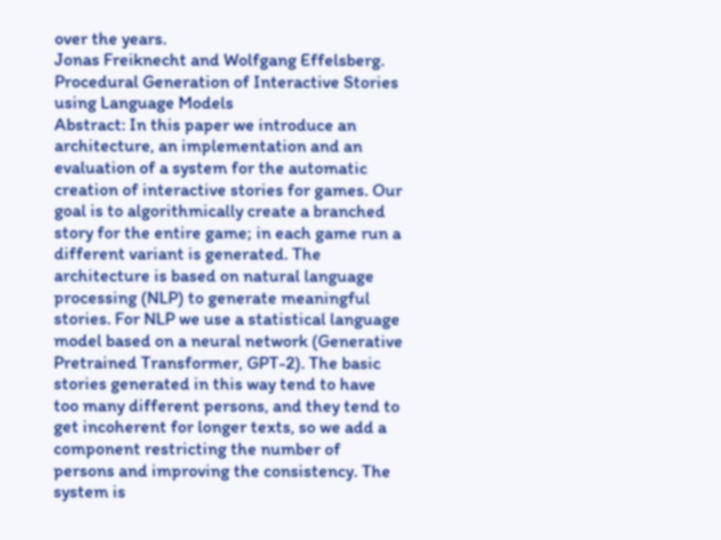over the years.
Jonas Freiknecht and Wolfgang Effelsberg. Procedural Generation of Interactive Stories using Language Models
Abstract: In this paper we introduce an architecture, an implementation and an evaluation of a system for the automatic creation of interactive stories for games. Our goal is to algorithmically create a branched story for the entire game; in each game run a different variant is generated. The architecture is based on natural language processing (NLP) to generate meaningful stories. For NLP we use a statistical language model based on a neural network (Generative Pretrained Transformer, GPT-2). The basic stories generated in this way tend to have too many different persons, and they tend to get incoherent for longer texts, so we add a component restricting the number of persons and improving the consistency. The system is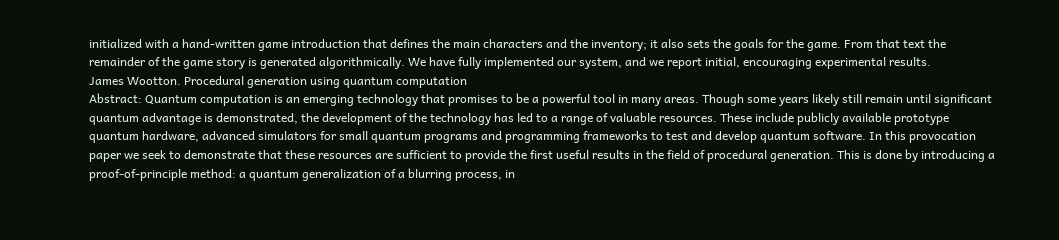initialized with a hand-written game introduction that defines the main characters and the inventory; it also sets the goals for the game. From that text the remainder of the game story is generated algorithmically. We have fully implemented our system, and we report initial, encouraging experimental results.
James Wootton. Procedural generation using quantum computation
Abstract: Quantum computation is an emerging technology that promises to be a powerful tool in many areas. Though some years likely still remain until significant quantum advantage is demonstrated, the development of the technology has led to a range of valuable resources. These include publicly available prototype quantum hardware, advanced simulators for small quantum programs and programming frameworks to test and develop quantum software. In this provocation paper we seek to demonstrate that these resources are sufficient to provide the first useful results in the field of procedural generation. This is done by introducing a proof-of-principle method: a quantum generalization of a blurring process, in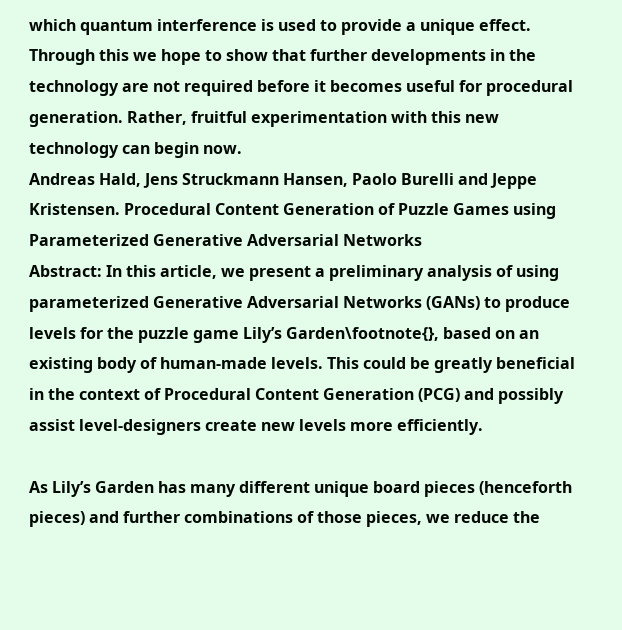which quantum interference is used to provide a unique effect. Through this we hope to show that further developments in the technology are not required before it becomes useful for procedural generation. Rather, fruitful experimentation with this new technology can begin now.
Andreas Hald, Jens Struckmann Hansen, Paolo Burelli and Jeppe Kristensen. Procedural Content Generation of Puzzle Games using Parameterized Generative Adversarial Networks
Abstract: In this article, we present a preliminary analysis of using parameterized Generative Adversarial Networks (GANs) to produce levels for the puzzle game Lily’s Garden\footnote{}, based on an existing body of human-made levels. This could be greatly beneficial in the context of Procedural Content Generation (PCG) and possibly assist level-designers create new levels more efficiently.

As Lily’s Garden has many different unique board pieces (henceforth pieces) and further combinations of those pieces, we reduce the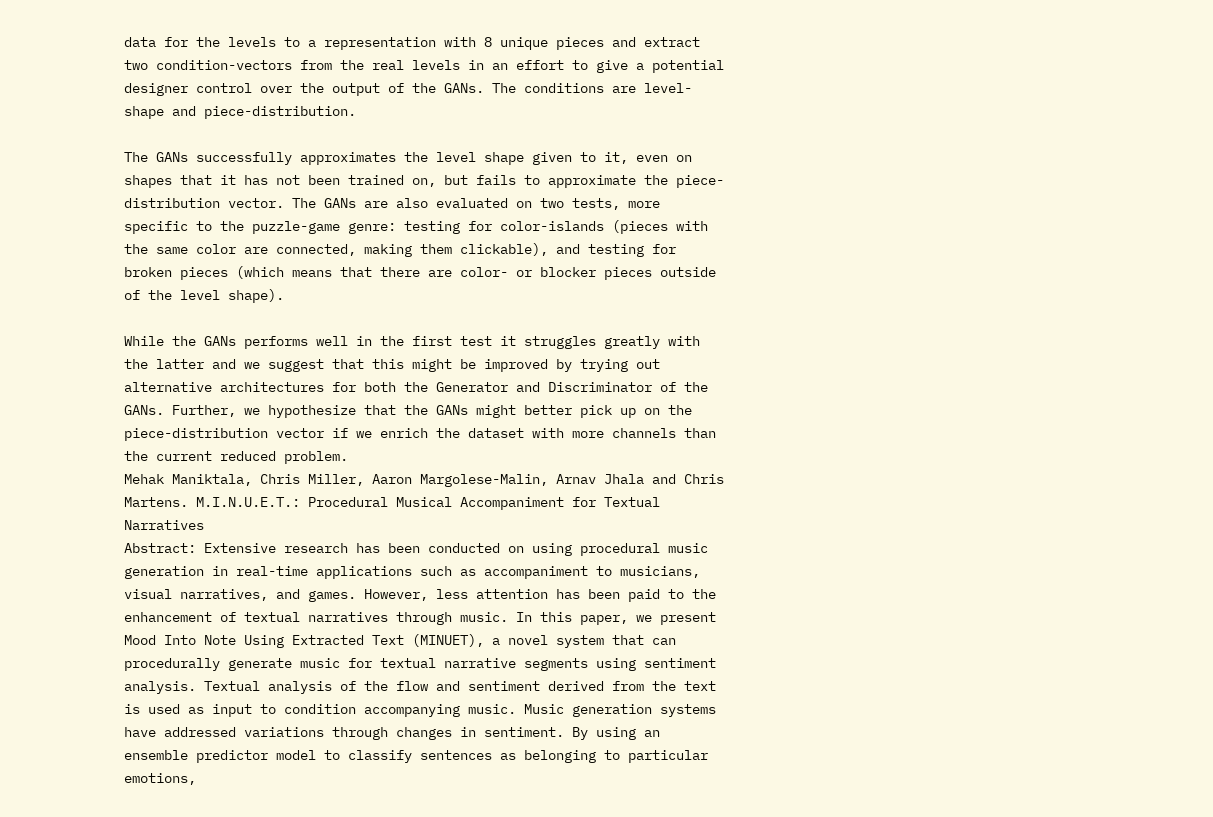data for the levels to a representation with 8 unique pieces and extract two condition-vectors from the real levels in an effort to give a potential designer control over the output of the GANs. The conditions are level-shape and piece-distribution.

The GANs successfully approximates the level shape given to it, even on shapes that it has not been trained on, but fails to approximate the piece-distribution vector. The GANs are also evaluated on two tests, more specific to the puzzle-game genre: testing for color-islands (pieces with the same color are connected, making them clickable), and testing for broken pieces (which means that there are color- or blocker pieces outside of the level shape).

While the GANs performs well in the first test it struggles greatly with the latter and we suggest that this might be improved by trying out alternative architectures for both the Generator and Discriminator of the GANs. Further, we hypothesize that the GANs might better pick up on the piece-distribution vector if we enrich the dataset with more channels than the current reduced problem.
Mehak Maniktala, Chris Miller, Aaron Margolese-Malin, Arnav Jhala and Chris Martens. M.I.N.U.E.T.: Procedural Musical Accompaniment for Textual Narratives
Abstract: Extensive research has been conducted on using procedural music generation in real-time applications such as accompaniment to musicians, visual narratives, and games. However, less attention has been paid to the enhancement of textual narratives through music. In this paper, we present Mood Into Note Using Extracted Text (MINUET), a novel system that can procedurally generate music for textual narrative segments using sentiment analysis. Textual analysis of the flow and sentiment derived from the text is used as input to condition accompanying music. Music generation systems have addressed variations through changes in sentiment. By using an ensemble predictor model to classify sentences as belonging to particular emotions,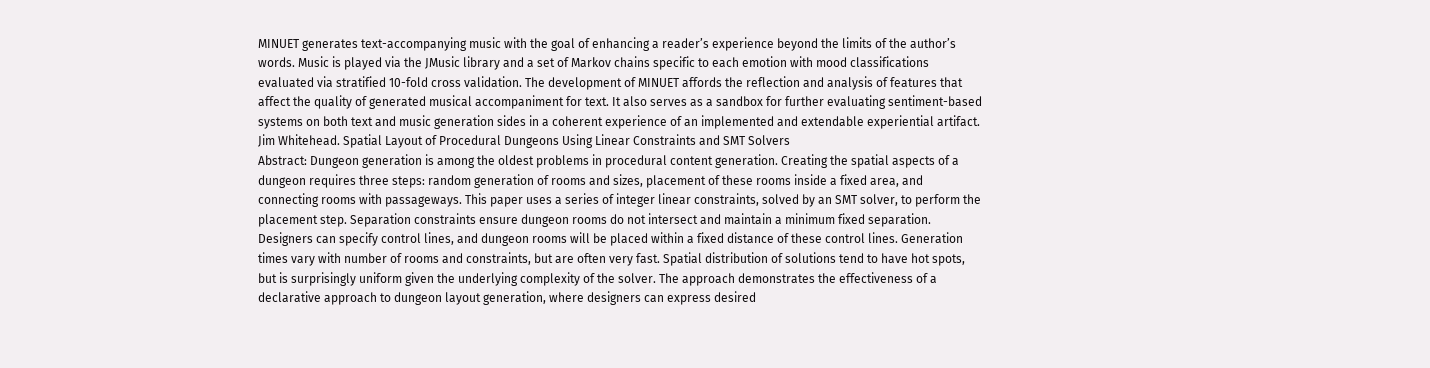MINUET generates text-accompanying music with the goal of enhancing a reader’s experience beyond the limits of the author’s words. Music is played via the JMusic library and a set of Markov chains specific to each emotion with mood classifications evaluated via stratified 10-fold cross validation. The development of MINUET affords the reflection and analysis of features that affect the quality of generated musical accompaniment for text. It also serves as a sandbox for further evaluating sentiment-based systems on both text and music generation sides in a coherent experience of an implemented and extendable experiential artifact.
Jim Whitehead. Spatial Layout of Procedural Dungeons Using Linear Constraints and SMT Solvers
Abstract: Dungeon generation is among the oldest problems in procedural content generation. Creating the spatial aspects of a dungeon requires three steps: random generation of rooms and sizes, placement of these rooms inside a fixed area, and connecting rooms with passageways. This paper uses a series of integer linear constraints, solved by an SMT solver, to perform the placement step. Separation constraints ensure dungeon rooms do not intersect and maintain a minimum fixed separation. Designers can specify control lines, and dungeon rooms will be placed within a fixed distance of these control lines. Generation times vary with number of rooms and constraints, but are often very fast. Spatial distribution of solutions tend to have hot spots, but is surprisingly uniform given the underlying complexity of the solver. The approach demonstrates the effectiveness of a declarative approach to dungeon layout generation, where designers can express desired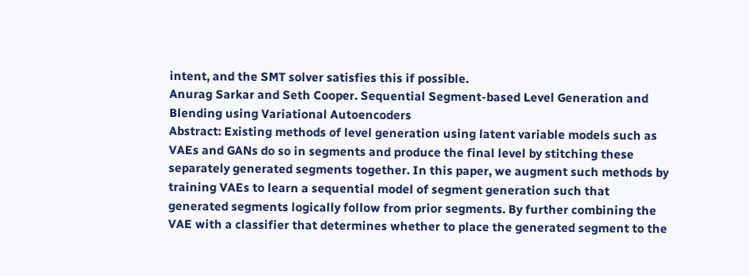intent, and the SMT solver satisfies this if possible.
Anurag Sarkar and Seth Cooper. Sequential Segment-based Level Generation and Blending using Variational Autoencoders
Abstract: Existing methods of level generation using latent variable models such as VAEs and GANs do so in segments and produce the final level by stitching these separately generated segments together. In this paper, we augment such methods by training VAEs to learn a sequential model of segment generation such that generated segments logically follow from prior segments. By further combining the VAE with a classifier that determines whether to place the generated segment to the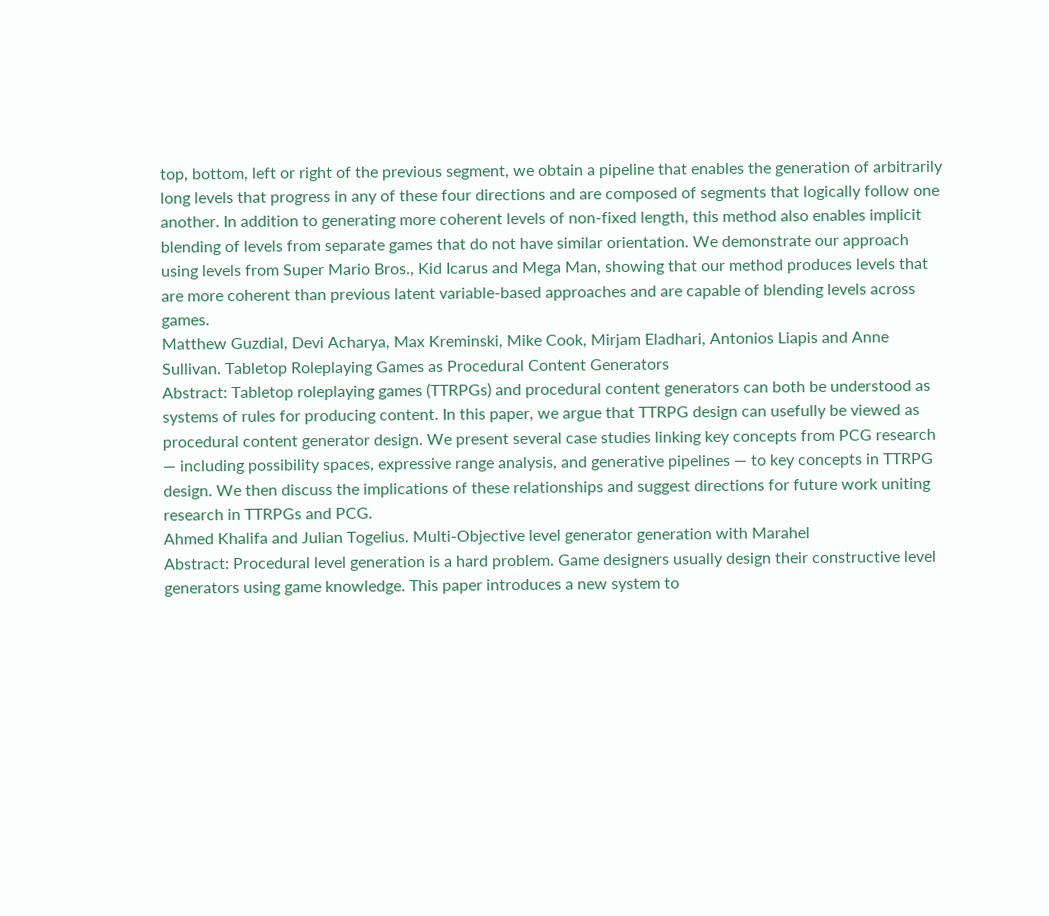top, bottom, left or right of the previous segment, we obtain a pipeline that enables the generation of arbitrarily long levels that progress in any of these four directions and are composed of segments that logically follow one another. In addition to generating more coherent levels of non-fixed length, this method also enables implicit blending of levels from separate games that do not have similar orientation. We demonstrate our approach using levels from Super Mario Bros., Kid Icarus and Mega Man, showing that our method produces levels that are more coherent than previous latent variable-based approaches and are capable of blending levels across games.
Matthew Guzdial, Devi Acharya, Max Kreminski, Mike Cook, Mirjam Eladhari, Antonios Liapis and Anne Sullivan. Tabletop Roleplaying Games as Procedural Content Generators
Abstract: Tabletop roleplaying games (TTRPGs) and procedural content generators can both be understood as systems of rules for producing content. In this paper, we argue that TTRPG design can usefully be viewed as procedural content generator design. We present several case studies linking key concepts from PCG research — including possibility spaces, expressive range analysis, and generative pipelines — to key concepts in TTRPG design. We then discuss the implications of these relationships and suggest directions for future work uniting research in TTRPGs and PCG.
Ahmed Khalifa and Julian Togelius. Multi-Objective level generator generation with Marahel
Abstract: Procedural level generation is a hard problem. Game designers usually design their constructive level generators using game knowledge. This paper introduces a new system to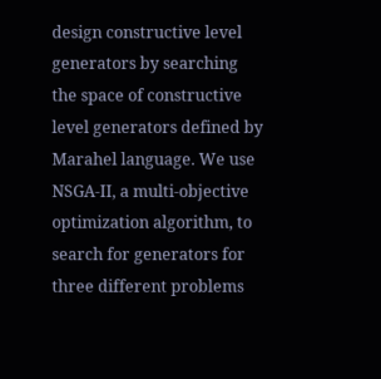design constructive level generators by searching the space of constructive level generators defined by Marahel language. We use NSGA-II, a multi-objective optimization algorithm, to search for generators for three different problems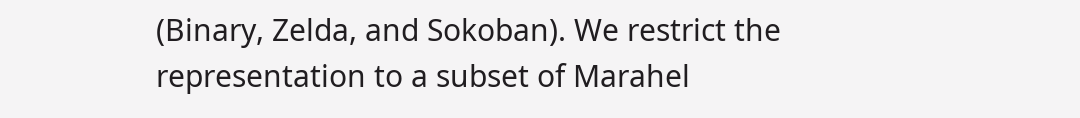(Binary, Zelda, and Sokoban). We restrict the representation to a subset of Marahel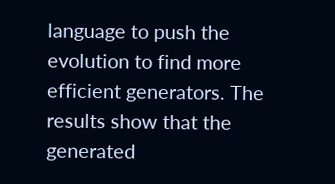language to push the evolution to find more efficient generators. The results show that the generated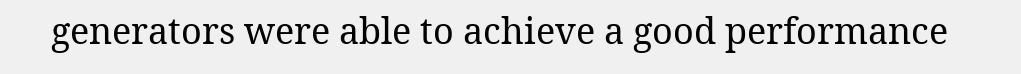generators were able to achieve a good performance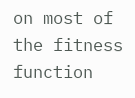on most of the fitness function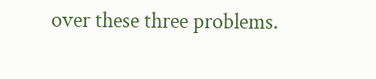over these three problems.